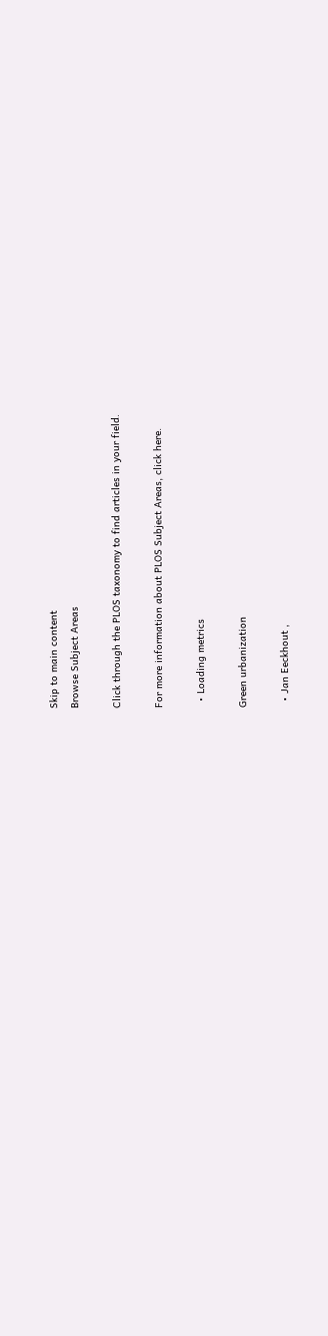Skip to main content
Browse Subject Areas

Click through the PLOS taxonomy to find articles in your field.

For more information about PLOS Subject Areas, click here.

  • Loading metrics

Green urbanization

  • Jan Eeckhout ,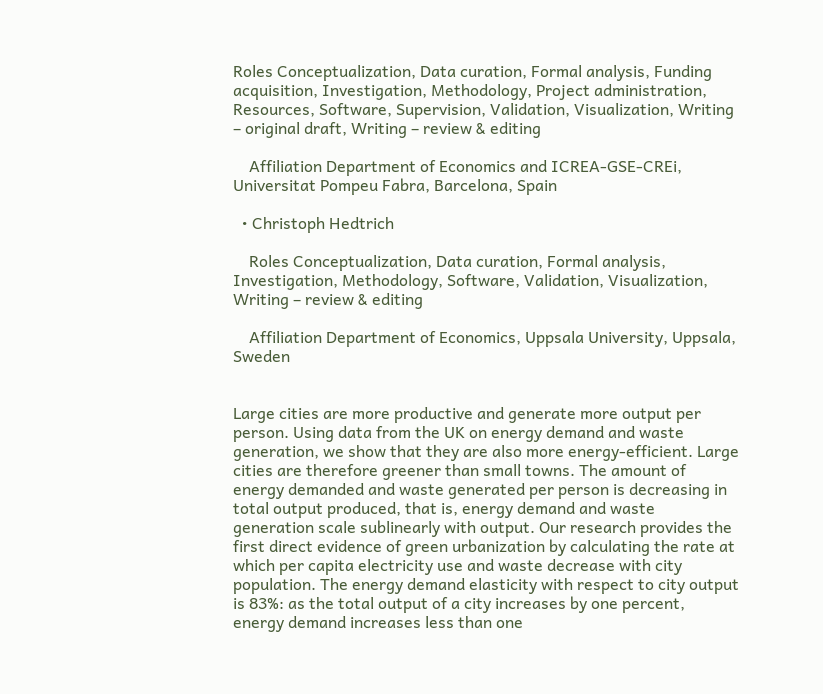Roles Conceptualization, Data curation, Formal analysis, Funding acquisition, Investigation, Methodology, Project administration, Resources, Software, Supervision, Validation, Visualization, Writing – original draft, Writing – review & editing

    Affiliation Department of Economics and ICREA-GSE-CREi, Universitat Pompeu Fabra, Barcelona, Spain

  • Christoph Hedtrich

    Roles Conceptualization, Data curation, Formal analysis, Investigation, Methodology, Software, Validation, Visualization, Writing – review & editing

    Affiliation Department of Economics, Uppsala University, Uppsala, Sweden


Large cities are more productive and generate more output per person. Using data from the UK on energy demand and waste generation, we show that they are also more energy-efficient. Large cities are therefore greener than small towns. The amount of energy demanded and waste generated per person is decreasing in total output produced, that is, energy demand and waste generation scale sublinearly with output. Our research provides the first direct evidence of green urbanization by calculating the rate at which per capita electricity use and waste decrease with city population. The energy demand elasticity with respect to city output is 83%: as the total output of a city increases by one percent, energy demand increases less than one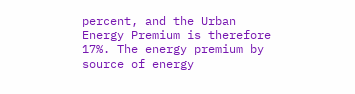percent, and the Urban Energy Premium is therefore 17%. The energy premium by source of energy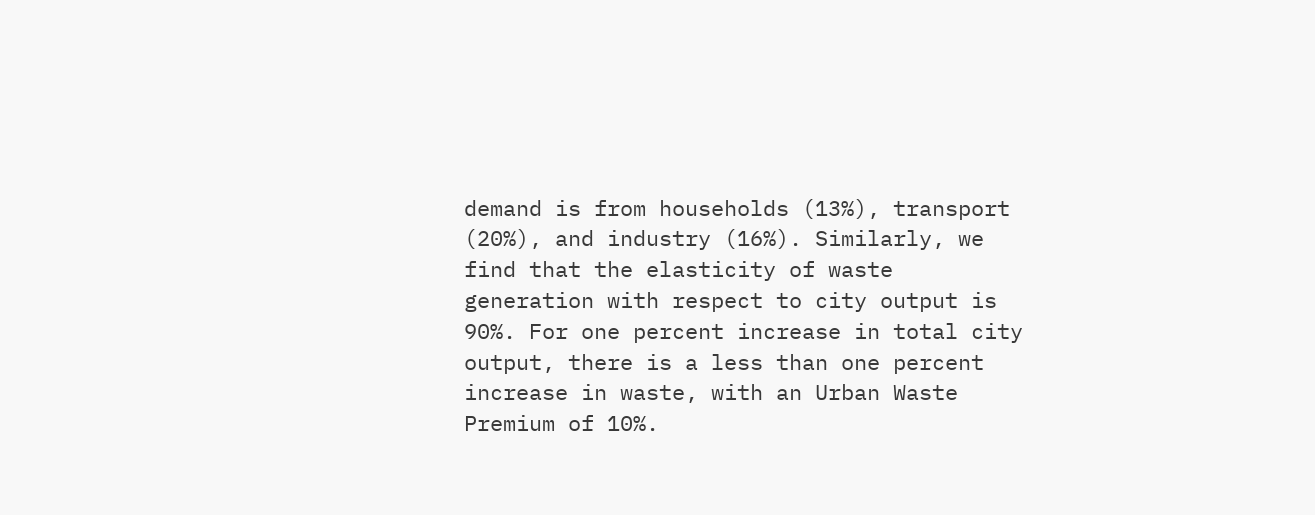demand is from households (13%), transport (20%), and industry (16%). Similarly, we find that the elasticity of waste generation with respect to city output is 90%. For one percent increase in total city output, there is a less than one percent increase in waste, with an Urban Waste Premium of 10%.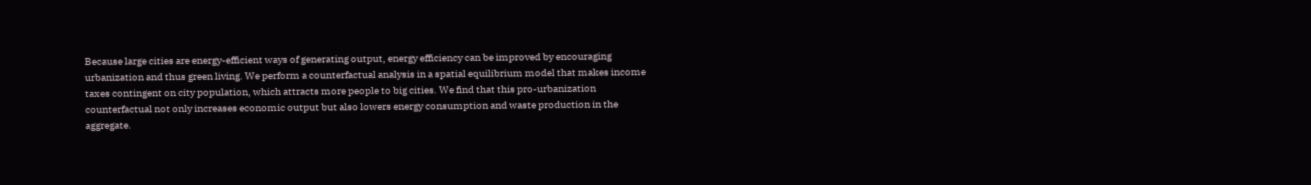Because large cities are energy-efficient ways of generating output, energy efficiency can be improved by encouraging urbanization and thus green living. We perform a counterfactual analysis in a spatial equilibrium model that makes income taxes contingent on city population, which attracts more people to big cities. We find that this pro-urbanization counterfactual not only increases economic output but also lowers energy consumption and waste production in the aggregate.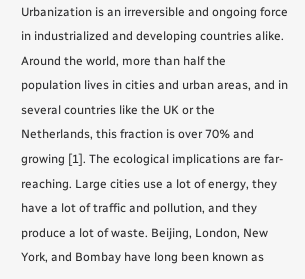Urbanization is an irreversible and ongoing force in industrialized and developing countries alike. Around the world, more than half the population lives in cities and urban areas, and in several countries like the UK or the Netherlands, this fraction is over 70% and growing [1]. The ecological implications are far-reaching. Large cities use a lot of energy, they have a lot of traffic and pollution, and they produce a lot of waste. Beijing, London, New York, and Bombay have long been known as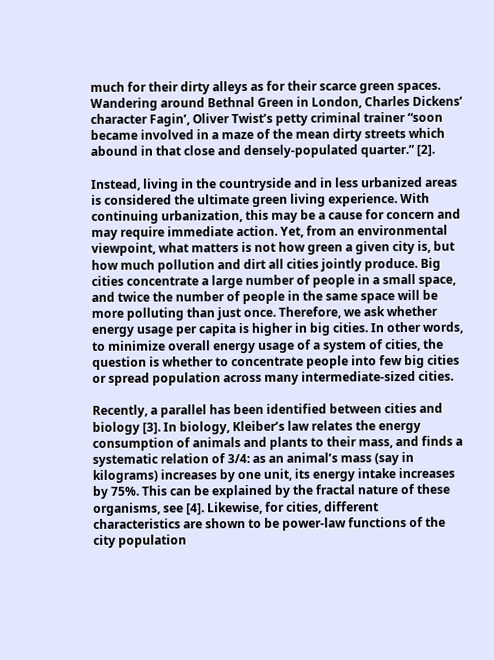much for their dirty alleys as for their scarce green spaces. Wandering around Bethnal Green in London, Charles Dickens’ character Fagin’, Oliver Twist’s petty criminal trainer “soon became involved in a maze of the mean dirty streets which abound in that close and densely-populated quarter.” [2].

Instead, living in the countryside and in less urbanized areas is considered the ultimate green living experience. With continuing urbanization, this may be a cause for concern and may require immediate action. Yet, from an environmental viewpoint, what matters is not how green a given city is, but how much pollution and dirt all cities jointly produce. Big cities concentrate a large number of people in a small space, and twice the number of people in the same space will be more polluting than just once. Therefore, we ask whether energy usage per capita is higher in big cities. In other words, to minimize overall energy usage of a system of cities, the question is whether to concentrate people into few big cities or spread population across many intermediate-sized cities.

Recently, a parallel has been identified between cities and biology [3]. In biology, Kleiber’s law relates the energy consumption of animals and plants to their mass, and finds a systematic relation of 3/4: as an animal’s mass (say in kilograms) increases by one unit, its energy intake increases by 75%. This can be explained by the fractal nature of these organisms, see [4]. Likewise, for cities, different characteristics are shown to be power-law functions of the city population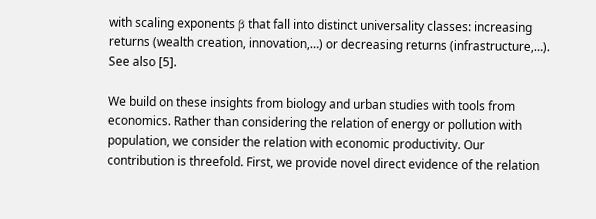with scaling exponents β that fall into distinct universality classes: increasing returns (wealth creation, innovation,…) or decreasing returns (infrastructure,…). See also [5].

We build on these insights from biology and urban studies with tools from economics. Rather than considering the relation of energy or pollution with population, we consider the relation with economic productivity. Our contribution is threefold. First, we provide novel direct evidence of the relation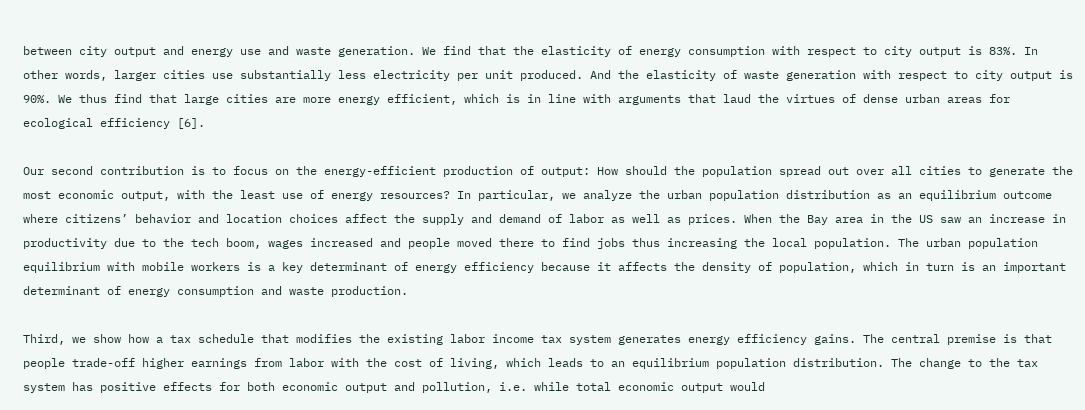between city output and energy use and waste generation. We find that the elasticity of energy consumption with respect to city output is 83%. In other words, larger cities use substantially less electricity per unit produced. And the elasticity of waste generation with respect to city output is 90%. We thus find that large cities are more energy efficient, which is in line with arguments that laud the virtues of dense urban areas for ecological efficiency [6].

Our second contribution is to focus on the energy-efficient production of output: How should the population spread out over all cities to generate the most economic output, with the least use of energy resources? In particular, we analyze the urban population distribution as an equilibrium outcome where citizens’ behavior and location choices affect the supply and demand of labor as well as prices. When the Bay area in the US saw an increase in productivity due to the tech boom, wages increased and people moved there to find jobs thus increasing the local population. The urban population equilibrium with mobile workers is a key determinant of energy efficiency because it affects the density of population, which in turn is an important determinant of energy consumption and waste production.

Third, we show how a tax schedule that modifies the existing labor income tax system generates energy efficiency gains. The central premise is that people trade-off higher earnings from labor with the cost of living, which leads to an equilibrium population distribution. The change to the tax system has positive effects for both economic output and pollution, i.e. while total economic output would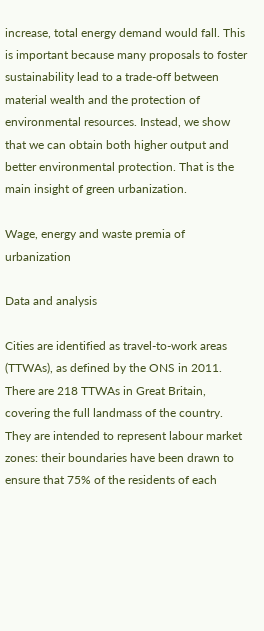increase, total energy demand would fall. This is important because many proposals to foster sustainability lead to a trade-off between material wealth and the protection of environmental resources. Instead, we show that we can obtain both higher output and better environmental protection. That is the main insight of green urbanization.

Wage, energy and waste premia of urbanization

Data and analysis

Cities are identified as travel-to-work areas (TTWAs), as defined by the ONS in 2011. There are 218 TTWAs in Great Britain, covering the full landmass of the country. They are intended to represent labour market zones: their boundaries have been drawn to ensure that 75% of the residents of each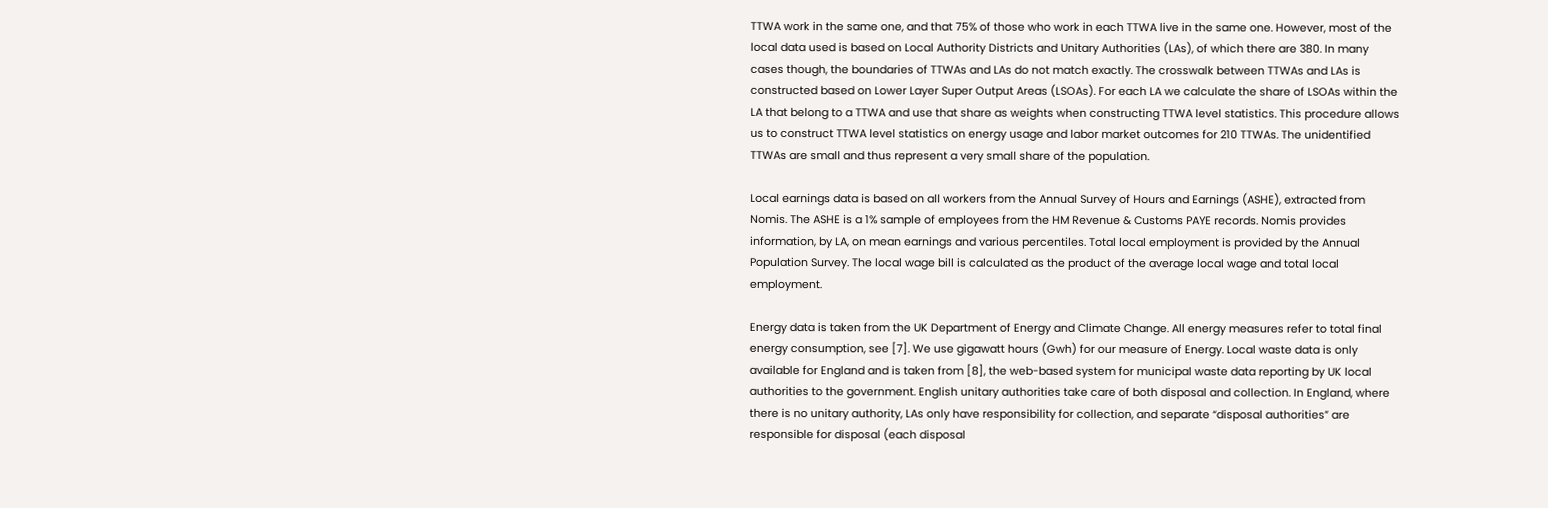TTWA work in the same one, and that 75% of those who work in each TTWA live in the same one. However, most of the local data used is based on Local Authority Districts and Unitary Authorities (LAs), of which there are 380. In many cases though, the boundaries of TTWAs and LAs do not match exactly. The crosswalk between TTWAs and LAs is constructed based on Lower Layer Super Output Areas (LSOAs). For each LA we calculate the share of LSOAs within the LA that belong to a TTWA and use that share as weights when constructing TTWA level statistics. This procedure allows us to construct TTWA level statistics on energy usage and labor market outcomes for 210 TTWAs. The unidentified TTWAs are small and thus represent a very small share of the population.

Local earnings data is based on all workers from the Annual Survey of Hours and Earnings (ASHE), extracted from Nomis. The ASHE is a 1% sample of employees from the HM Revenue & Customs PAYE records. Nomis provides information, by LA, on mean earnings and various percentiles. Total local employment is provided by the Annual Population Survey. The local wage bill is calculated as the product of the average local wage and total local employment.

Energy data is taken from the UK Department of Energy and Climate Change. All energy measures refer to total final energy consumption, see [7]. We use gigawatt hours (Gwh) for our measure of Energy. Local waste data is only available for England and is taken from [8], the web-based system for municipal waste data reporting by UK local authorities to the government. English unitary authorities take care of both disposal and collection. In England, where there is no unitary authority, LAs only have responsibility for collection, and separate “disposal authorities” are responsible for disposal (each disposal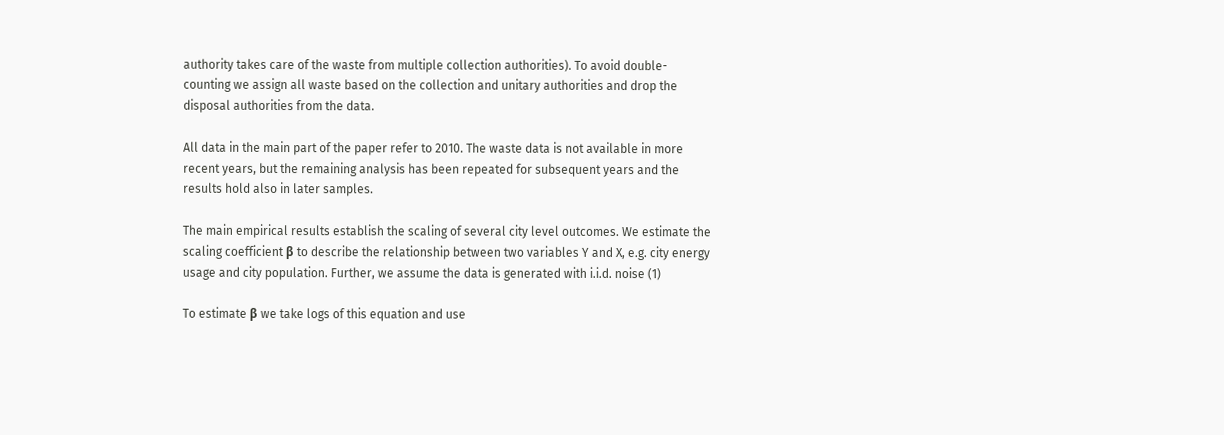authority takes care of the waste from multiple collection authorities). To avoid double-counting we assign all waste based on the collection and unitary authorities and drop the disposal authorities from the data.

All data in the main part of the paper refer to 2010. The waste data is not available in more recent years, but the remaining analysis has been repeated for subsequent years and the results hold also in later samples.

The main empirical results establish the scaling of several city level outcomes. We estimate the scaling coefficient β to describe the relationship between two variables Y and X, e.g. city energy usage and city population. Further, we assume the data is generated with i.i.d. noise (1)

To estimate β we take logs of this equation and use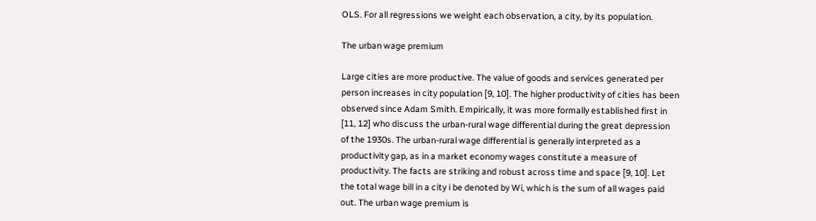OLS. For all regressions we weight each observation, a city, by its population.

The urban wage premium

Large cities are more productive. The value of goods and services generated per person increases in city population [9, 10]. The higher productivity of cities has been observed since Adam Smith. Empirically, it was more formally established first in [11, 12] who discuss the urban-rural wage differential during the great depression of the 1930s. The urban-rural wage differential is generally interpreted as a productivity gap, as in a market economy wages constitute a measure of productivity. The facts are striking and robust across time and space [9, 10]. Let the total wage bill in a city i be denoted by Wi, which is the sum of all wages paid out. The urban wage premium is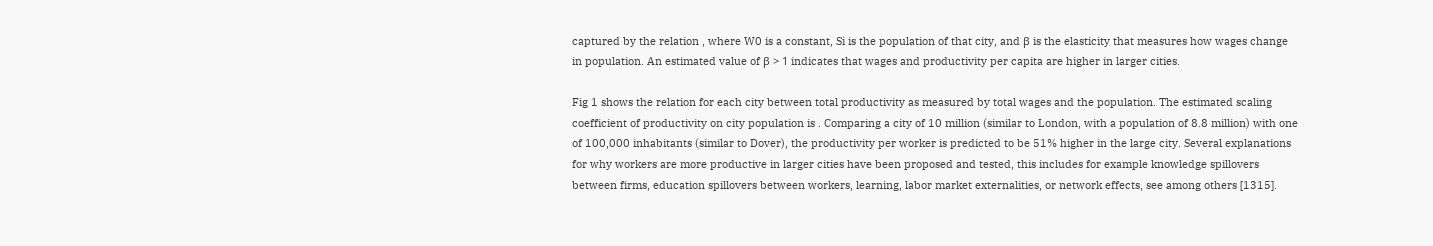captured by the relation , where W0 is a constant, Si is the population of that city, and β is the elasticity that measures how wages change in population. An estimated value of β > 1 indicates that wages and productivity per capita are higher in larger cities.

Fig 1 shows the relation for each city between total productivity as measured by total wages and the population. The estimated scaling coefficient of productivity on city population is . Comparing a city of 10 million (similar to London, with a population of 8.8 million) with one of 100,000 inhabitants (similar to Dover), the productivity per worker is predicted to be 51% higher in the large city. Several explanations for why workers are more productive in larger cities have been proposed and tested, this includes for example knowledge spillovers between firms, education spillovers between workers, learning, labor market externalities, or network effects, see among others [1315].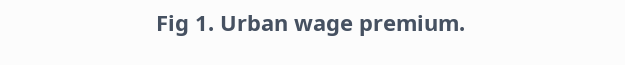Fig 1. Urban wage premium.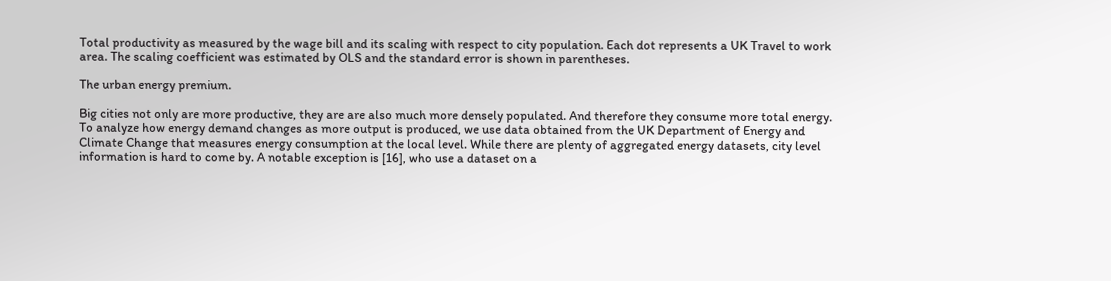Total productivity as measured by the wage bill and its scaling with respect to city population. Each dot represents a UK Travel to work area. The scaling coefficient was estimated by OLS and the standard error is shown in parentheses.

The urban energy premium.

Big cities not only are more productive, they are are also much more densely populated. And therefore they consume more total energy. To analyze how energy demand changes as more output is produced, we use data obtained from the UK Department of Energy and Climate Change that measures energy consumption at the local level. While there are plenty of aggregated energy datasets, city level information is hard to come by. A notable exception is [16], who use a dataset on a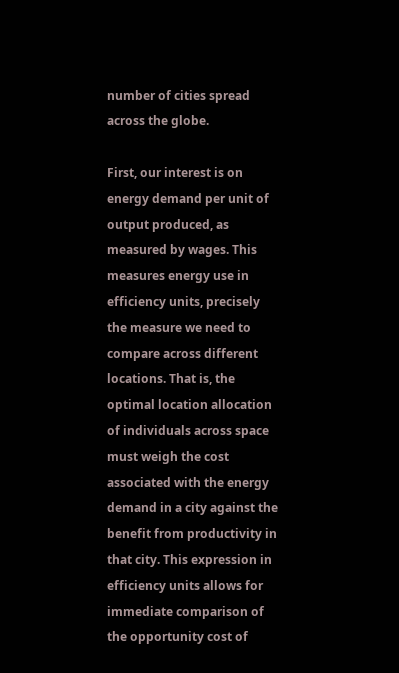number of cities spread across the globe.

First, our interest is on energy demand per unit of output produced, as measured by wages. This measures energy use in efficiency units, precisely the measure we need to compare across different locations. That is, the optimal location allocation of individuals across space must weigh the cost associated with the energy demand in a city against the benefit from productivity in that city. This expression in efficiency units allows for immediate comparison of the opportunity cost of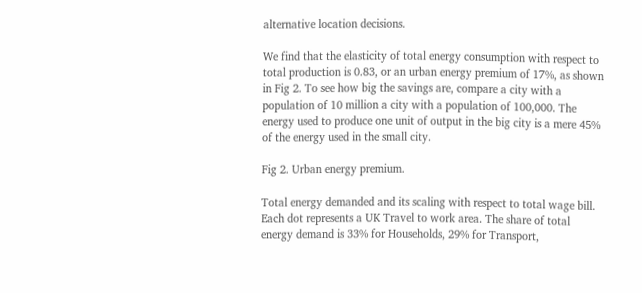alternative location decisions.

We find that the elasticity of total energy consumption with respect to total production is 0.83, or an urban energy premium of 17%, as shown in Fig 2. To see how big the savings are, compare a city with a population of 10 million a city with a population of 100,000. The energy used to produce one unit of output in the big city is a mere 45% of the energy used in the small city.

Fig 2. Urban energy premium.

Total energy demanded and its scaling with respect to total wage bill. Each dot represents a UK Travel to work area. The share of total energy demand is 33% for Households, 29% for Transport,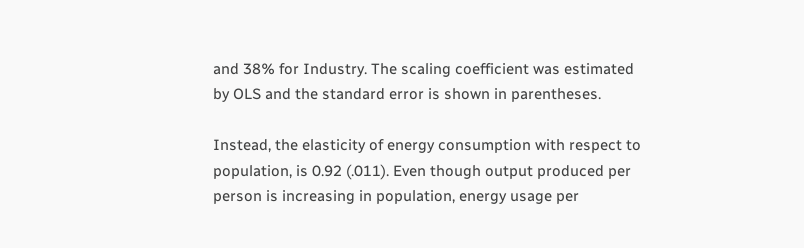and 38% for Industry. The scaling coefficient was estimated by OLS and the standard error is shown in parentheses.

Instead, the elasticity of energy consumption with respect to population, is 0.92 (.011). Even though output produced per person is increasing in population, energy usage per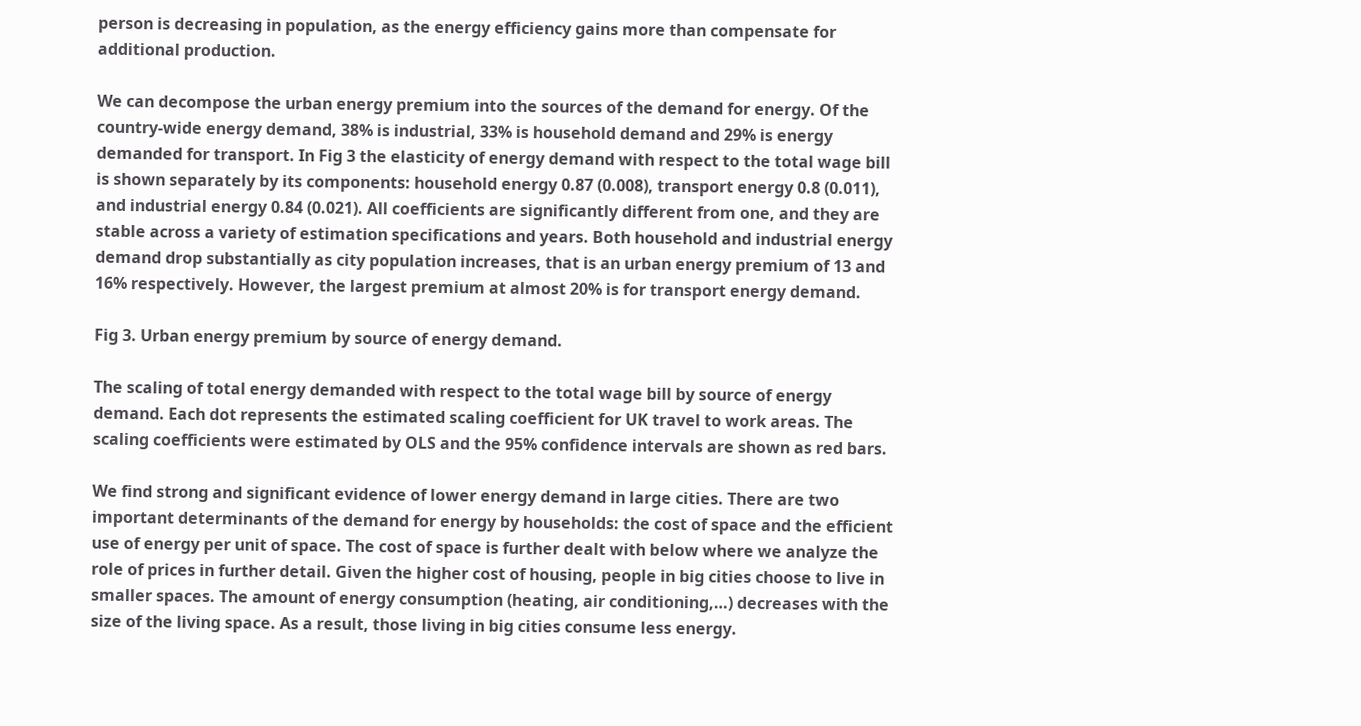person is decreasing in population, as the energy efficiency gains more than compensate for additional production.

We can decompose the urban energy premium into the sources of the demand for energy. Of the country-wide energy demand, 38% is industrial, 33% is household demand and 29% is energy demanded for transport. In Fig 3 the elasticity of energy demand with respect to the total wage bill is shown separately by its components: household energy 0.87 (0.008), transport energy 0.8 (0.011), and industrial energy 0.84 (0.021). All coefficients are significantly different from one, and they are stable across a variety of estimation specifications and years. Both household and industrial energy demand drop substantially as city population increases, that is an urban energy premium of 13 and 16% respectively. However, the largest premium at almost 20% is for transport energy demand.

Fig 3. Urban energy premium by source of energy demand.

The scaling of total energy demanded with respect to the total wage bill by source of energy demand. Each dot represents the estimated scaling coefficient for UK travel to work areas. The scaling coefficients were estimated by OLS and the 95% confidence intervals are shown as red bars.

We find strong and significant evidence of lower energy demand in large cities. There are two important determinants of the demand for energy by households: the cost of space and the efficient use of energy per unit of space. The cost of space is further dealt with below where we analyze the role of prices in further detail. Given the higher cost of housing, people in big cities choose to live in smaller spaces. The amount of energy consumption (heating, air conditioning,…) decreases with the size of the living space. As a result, those living in big cities consume less energy.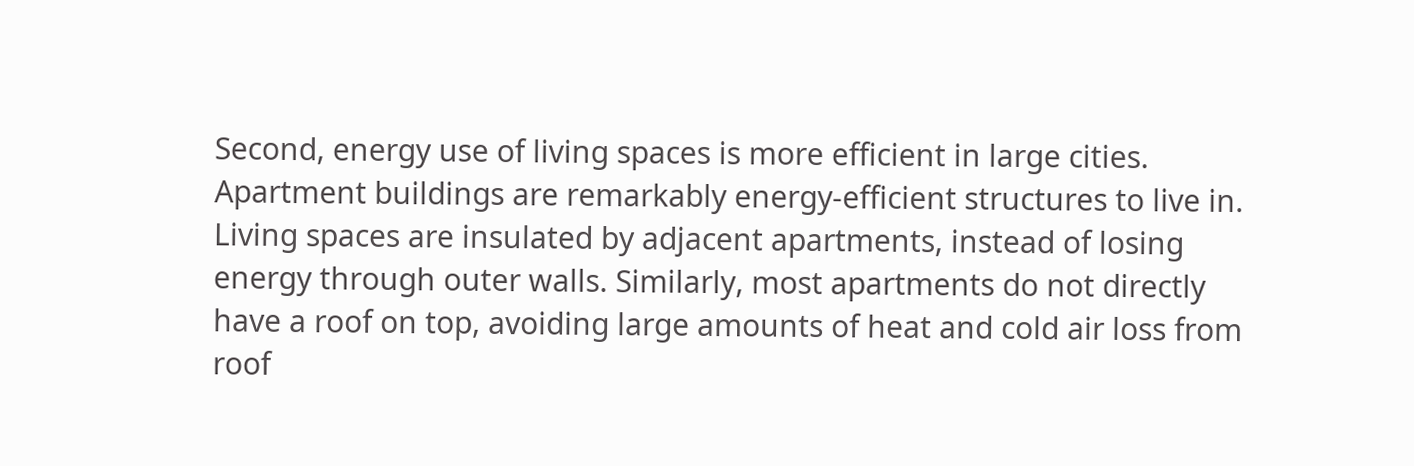Second, energy use of living spaces is more efficient in large cities. Apartment buildings are remarkably energy-efficient structures to live in. Living spaces are insulated by adjacent apartments, instead of losing energy through outer walls. Similarly, most apartments do not directly have a roof on top, avoiding large amounts of heat and cold air loss from roof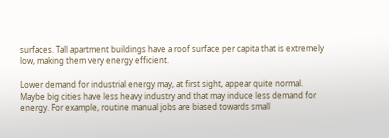surfaces. Tall apartment buildings have a roof surface per capita that is extremely low, making them very energy efficient.

Lower demand for industrial energy may, at first sight, appear quite normal. Maybe big cities have less heavy industry and that may induce less demand for energy. For example, routine manual jobs are biased towards small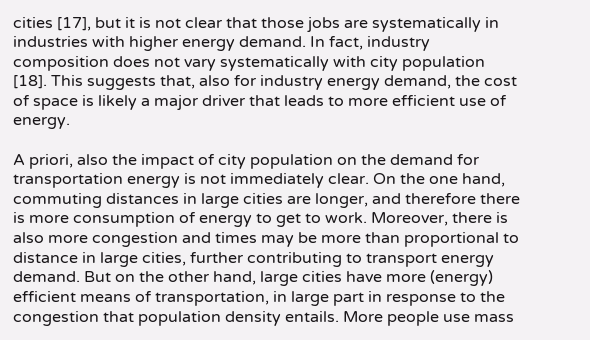cities [17], but it is not clear that those jobs are systematically in industries with higher energy demand. In fact, industry composition does not vary systematically with city population [18]. This suggests that, also for industry energy demand, the cost of space is likely a major driver that leads to more efficient use of energy.

A priori, also the impact of city population on the demand for transportation energy is not immediately clear. On the one hand, commuting distances in large cities are longer, and therefore there is more consumption of energy to get to work. Moreover, there is also more congestion and times may be more than proportional to distance in large cities, further contributing to transport energy demand. But on the other hand, large cities have more (energy) efficient means of transportation, in large part in response to the congestion that population density entails. More people use mass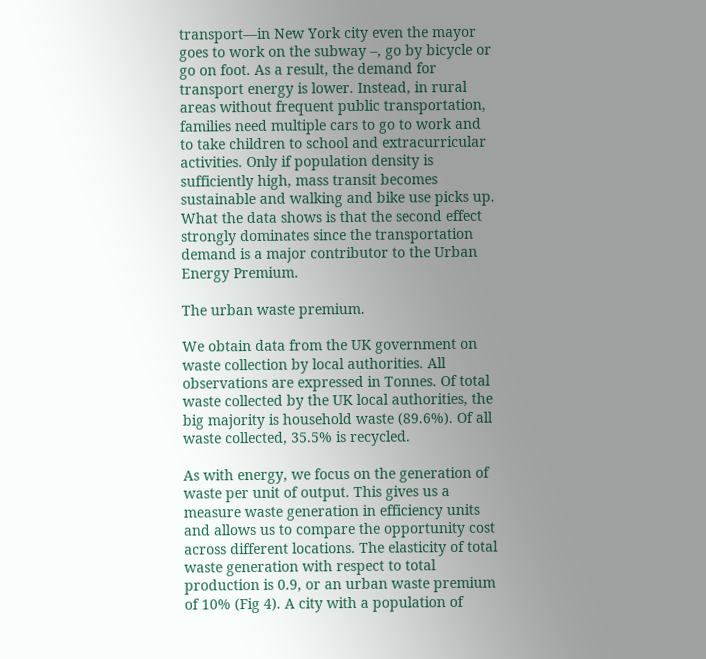transport—in New York city even the mayor goes to work on the subway –, go by bicycle or go on foot. As a result, the demand for transport energy is lower. Instead, in rural areas without frequent public transportation, families need multiple cars to go to work and to take children to school and extracurricular activities. Only if population density is sufficiently high, mass transit becomes sustainable and walking and bike use picks up. What the data shows is that the second effect strongly dominates since the transportation demand is a major contributor to the Urban Energy Premium.

The urban waste premium.

We obtain data from the UK government on waste collection by local authorities. All observations are expressed in Tonnes. Of total waste collected by the UK local authorities, the big majority is household waste (89.6%). Of all waste collected, 35.5% is recycled.

As with energy, we focus on the generation of waste per unit of output. This gives us a measure waste generation in efficiency units and allows us to compare the opportunity cost across different locations. The elasticity of total waste generation with respect to total production is 0.9, or an urban waste premium of 10% (Fig 4). A city with a population of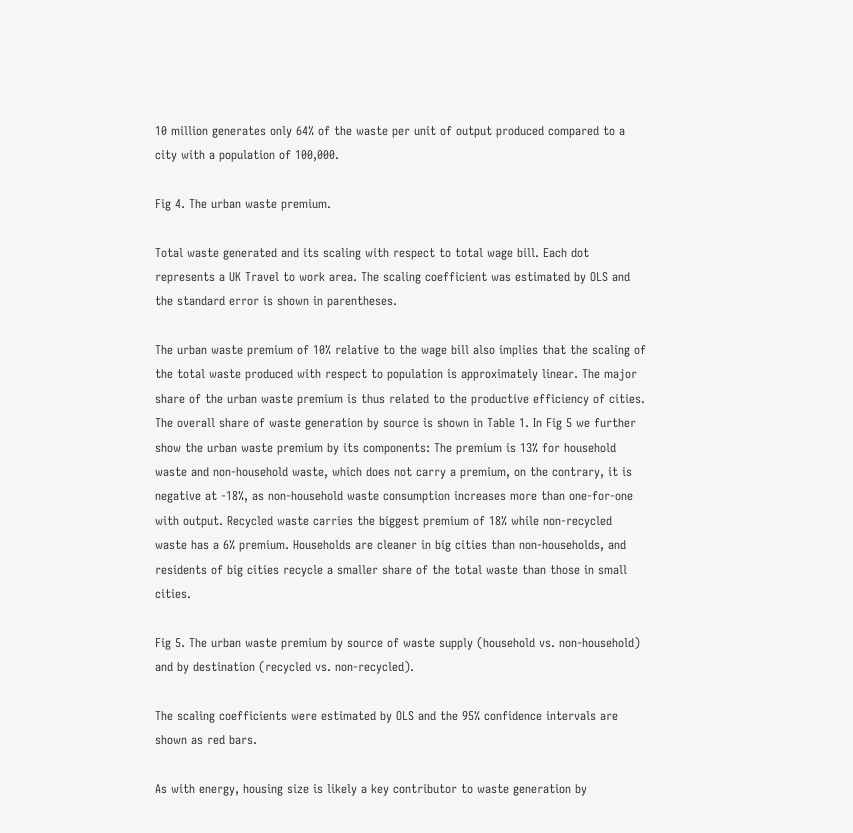10 million generates only 64% of the waste per unit of output produced compared to a city with a population of 100,000.

Fig 4. The urban waste premium.

Total waste generated and its scaling with respect to total wage bill. Each dot represents a UK Travel to work area. The scaling coefficient was estimated by OLS and the standard error is shown in parentheses.

The urban waste premium of 10% relative to the wage bill also implies that the scaling of the total waste produced with respect to population is approximately linear. The major share of the urban waste premium is thus related to the productive efficiency of cities. The overall share of waste generation by source is shown in Table 1. In Fig 5 we further show the urban waste premium by its components: The premium is 13% for household waste and non-household waste, which does not carry a premium, on the contrary, it is negative at -18%, as non-household waste consumption increases more than one-for-one with output. Recycled waste carries the biggest premium of 18% while non-recycled waste has a 6% premium. Households are cleaner in big cities than non-households, and residents of big cities recycle a smaller share of the total waste than those in small cities.

Fig 5. The urban waste premium by source of waste supply (household vs. non-household) and by destination (recycled vs. non-recycled).

The scaling coefficients were estimated by OLS and the 95% confidence intervals are shown as red bars.

As with energy, housing size is likely a key contributor to waste generation by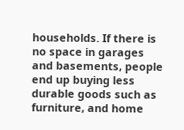households. If there is no space in garages and basements, people end up buying less durable goods such as furniture, and home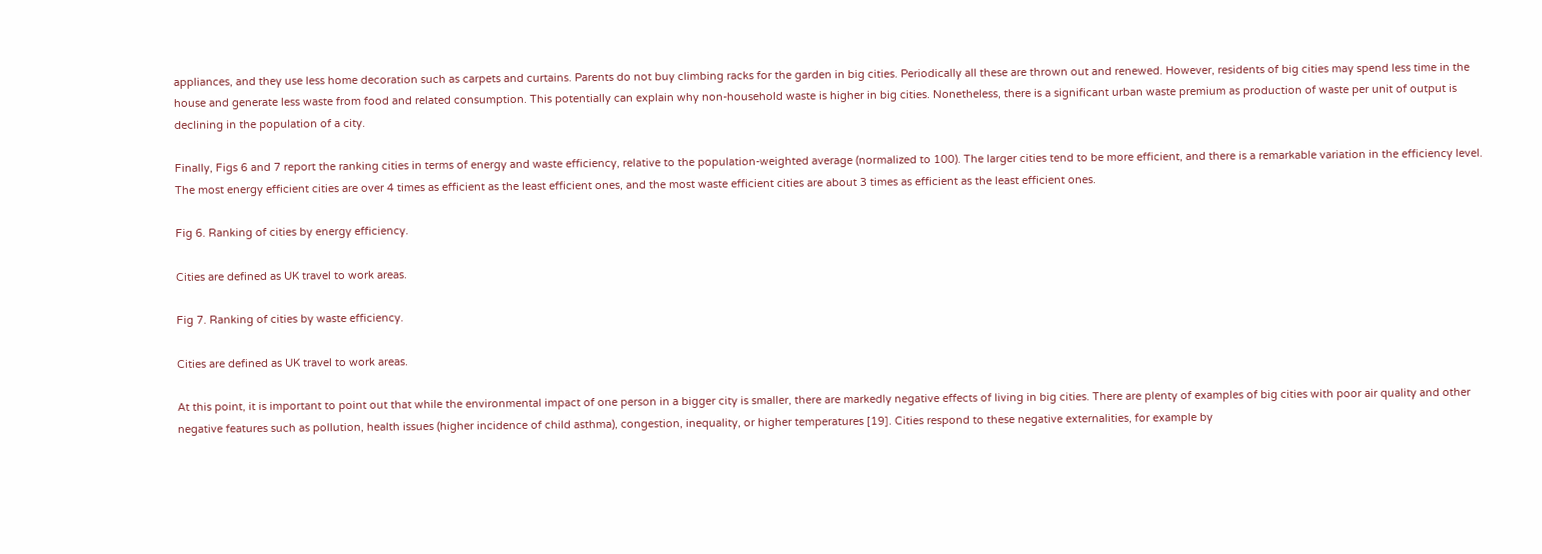appliances, and they use less home decoration such as carpets and curtains. Parents do not buy climbing racks for the garden in big cities. Periodically all these are thrown out and renewed. However, residents of big cities may spend less time in the house and generate less waste from food and related consumption. This potentially can explain why non-household waste is higher in big cities. Nonetheless, there is a significant urban waste premium as production of waste per unit of output is declining in the population of a city.

Finally, Figs 6 and 7 report the ranking cities in terms of energy and waste efficiency, relative to the population-weighted average (normalized to 100). The larger cities tend to be more efficient, and there is a remarkable variation in the efficiency level. The most energy efficient cities are over 4 times as efficient as the least efficient ones, and the most waste efficient cities are about 3 times as efficient as the least efficient ones.

Fig 6. Ranking of cities by energy efficiency.

Cities are defined as UK travel to work areas.

Fig 7. Ranking of cities by waste efficiency.

Cities are defined as UK travel to work areas.

At this point, it is important to point out that while the environmental impact of one person in a bigger city is smaller, there are markedly negative effects of living in big cities. There are plenty of examples of big cities with poor air quality and other negative features such as pollution, health issues (higher incidence of child asthma), congestion, inequality, or higher temperatures [19]. Cities respond to these negative externalities, for example by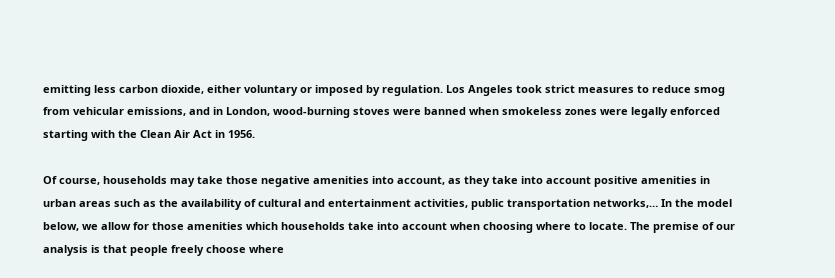emitting less carbon dioxide, either voluntary or imposed by regulation. Los Angeles took strict measures to reduce smog from vehicular emissions, and in London, wood-burning stoves were banned when smokeless zones were legally enforced starting with the Clean Air Act in 1956.

Of course, households may take those negative amenities into account, as they take into account positive amenities in urban areas such as the availability of cultural and entertainment activities, public transportation networks,… In the model below, we allow for those amenities which households take into account when choosing where to locate. The premise of our analysis is that people freely choose where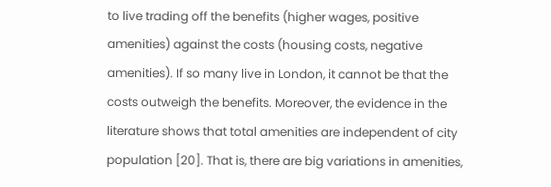to live trading off the benefits (higher wages, positive amenities) against the costs (housing costs, negative amenities). If so many live in London, it cannot be that the costs outweigh the benefits. Moreover, the evidence in the literature shows that total amenities are independent of city population [20]. That is, there are big variations in amenities,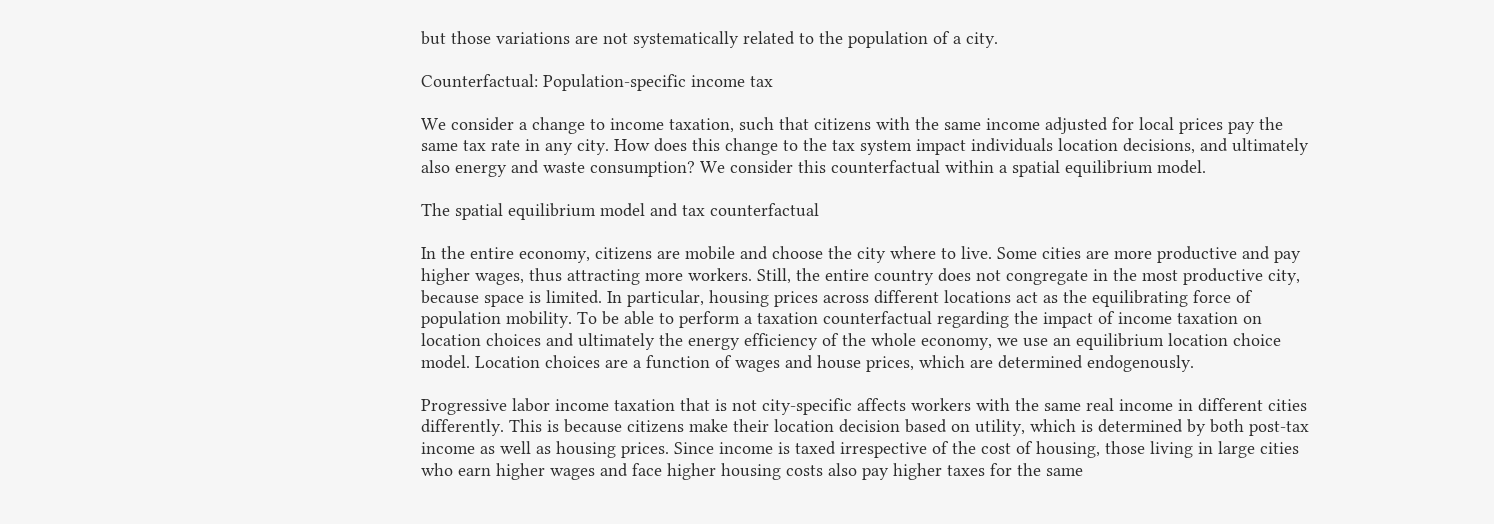but those variations are not systematically related to the population of a city.

Counterfactual: Population-specific income tax

We consider a change to income taxation, such that citizens with the same income adjusted for local prices pay the same tax rate in any city. How does this change to the tax system impact individuals location decisions, and ultimately also energy and waste consumption? We consider this counterfactual within a spatial equilibrium model.

The spatial equilibrium model and tax counterfactual

In the entire economy, citizens are mobile and choose the city where to live. Some cities are more productive and pay higher wages, thus attracting more workers. Still, the entire country does not congregate in the most productive city, because space is limited. In particular, housing prices across different locations act as the equilibrating force of population mobility. To be able to perform a taxation counterfactual regarding the impact of income taxation on location choices and ultimately the energy efficiency of the whole economy, we use an equilibrium location choice model. Location choices are a function of wages and house prices, which are determined endogenously.

Progressive labor income taxation that is not city-specific affects workers with the same real income in different cities differently. This is because citizens make their location decision based on utility, which is determined by both post-tax income as well as housing prices. Since income is taxed irrespective of the cost of housing, those living in large cities who earn higher wages and face higher housing costs also pay higher taxes for the same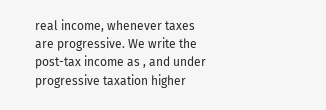real income, whenever taxes are progressive. We write the post-tax income as , and under progressive taxation higher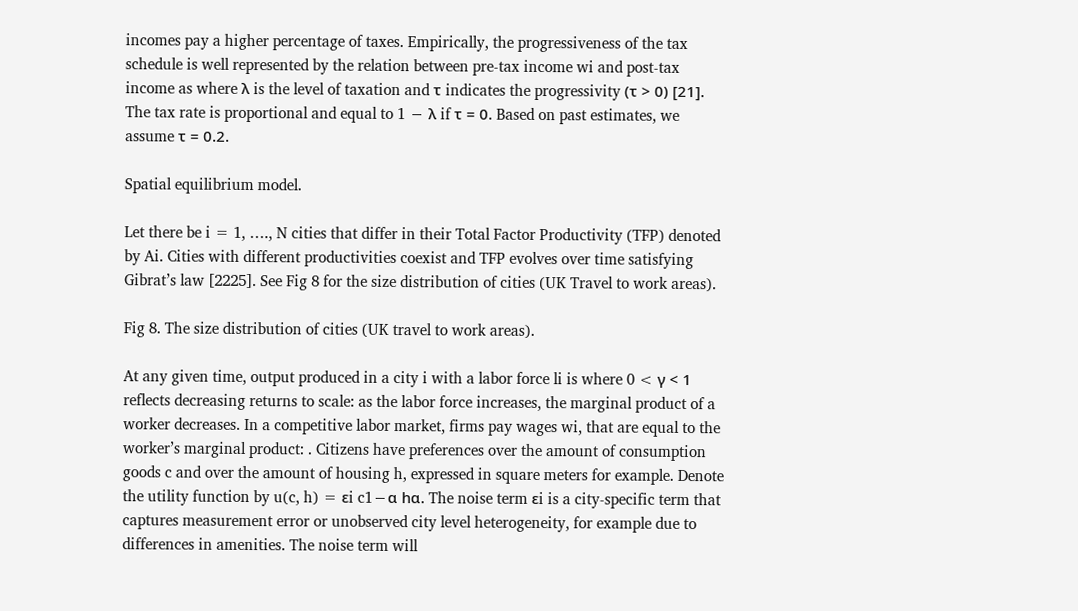incomes pay a higher percentage of taxes. Empirically, the progressiveness of the tax schedule is well represented by the relation between pre-tax income wi and post-tax income as where λ is the level of taxation and τ indicates the progressivity (τ > 0) [21]. The tax rate is proportional and equal to 1 − λ if τ = 0. Based on past estimates, we assume τ = 0.2.

Spatial equilibrium model.

Let there be i = 1, …., N cities that differ in their Total Factor Productivity (TFP) denoted by Ai. Cities with different productivities coexist and TFP evolves over time satisfying Gibrat’s law [2225]. See Fig 8 for the size distribution of cities (UK Travel to work areas).

Fig 8. The size distribution of cities (UK travel to work areas).

At any given time, output produced in a city i with a labor force li is where 0 < γ < 1 reflects decreasing returns to scale: as the labor force increases, the marginal product of a worker decreases. In a competitive labor market, firms pay wages wi, that are equal to the worker’s marginal product: . Citizens have preferences over the amount of consumption goods c and over the amount of housing h, expressed in square meters for example. Denote the utility function by u(c, h) = εi c1−α hα. The noise term εi is a city-specific term that captures measurement error or unobserved city level heterogeneity, for example due to differences in amenities. The noise term will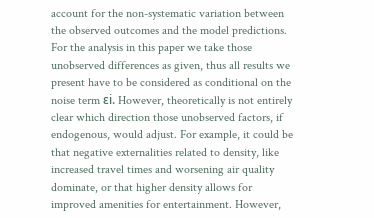account for the non-systematic variation between the observed outcomes and the model predictions. For the analysis in this paper we take those unobserved differences as given, thus all results we present have to be considered as conditional on the noise term εi. However, theoretically is not entirely clear which direction those unobserved factors, if endogenous, would adjust. For example, it could be that negative externalities related to density, like increased travel times and worsening air quality dominate, or that higher density allows for improved amenities for entertainment. However,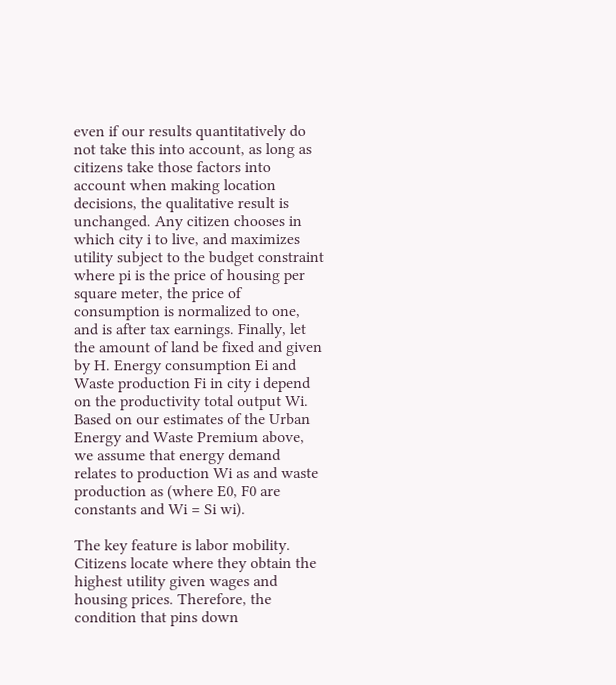even if our results quantitatively do not take this into account, as long as citizens take those factors into account when making location decisions, the qualitative result is unchanged. Any citizen chooses in which city i to live, and maximizes utility subject to the budget constraint where pi is the price of housing per square meter, the price of consumption is normalized to one, and is after tax earnings. Finally, let the amount of land be fixed and given by H. Energy consumption Ei and Waste production Fi in city i depend on the productivity total output Wi. Based on our estimates of the Urban Energy and Waste Premium above, we assume that energy demand relates to production Wi as and waste production as (where E0, F0 are constants and Wi = Si wi).

The key feature is labor mobility. Citizens locate where they obtain the highest utility given wages and housing prices. Therefore, the condition that pins down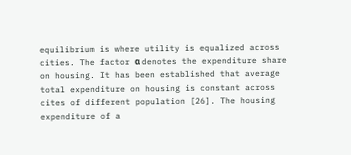equilibrium is where utility is equalized across cities. The factor α denotes the expenditure share on housing. It has been established that average total expenditure on housing is constant across cites of different population [26]. The housing expenditure of a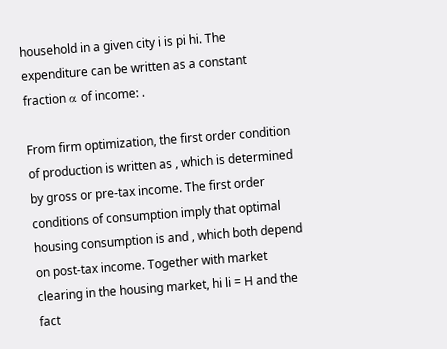household in a given city i is pi hi. The expenditure can be written as a constant fraction α of income: .

From firm optimization, the first order condition of production is written as , which is determined by gross or pre-tax income. The first order conditions of consumption imply that optimal housing consumption is and , which both depend on post-tax income. Together with market clearing in the housing market, hi li = H and the fact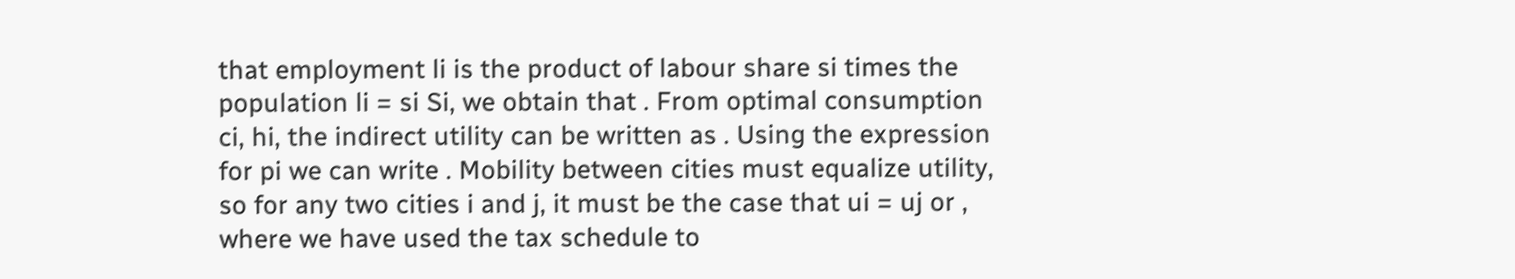that employment li is the product of labour share si times the population li = si Si, we obtain that . From optimal consumption ci, hi, the indirect utility can be written as . Using the expression for pi we can write . Mobility between cities must equalize utility, so for any two cities i and j, it must be the case that ui = uj or , where we have used the tax schedule to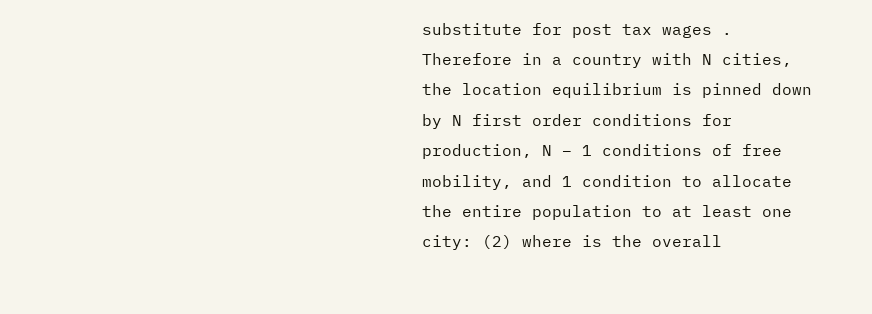substitute for post tax wages . Therefore in a country with N cities, the location equilibrium is pinned down by N first order conditions for production, N − 1 conditions of free mobility, and 1 condition to allocate the entire population to at least one city: (2) where is the overall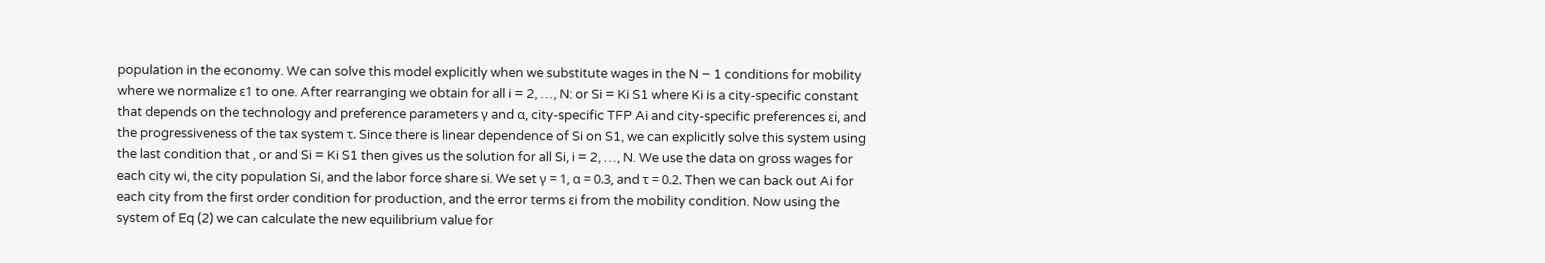population in the economy. We can solve this model explicitly when we substitute wages in the N − 1 conditions for mobility where we normalize ε1 to one. After rearranging we obtain for all i = 2, …, N: or Si = Ki S1 where Ki is a city-specific constant that depends on the technology and preference parameters γ and α, city-specific TFP Ai and city-specific preferences εi, and the progressiveness of the tax system τ. Since there is linear dependence of Si on S1, we can explicitly solve this system using the last condition that , or and Si = Ki S1 then gives us the solution for all Si, i = 2, …, N. We use the data on gross wages for each city wi, the city population Si, and the labor force share si. We set γ = 1, α = 0.3, and τ = 0.2. Then we can back out Ai for each city from the first order condition for production, and the error terms εi from the mobility condition. Now using the system of Eq (2) we can calculate the new equilibrium value for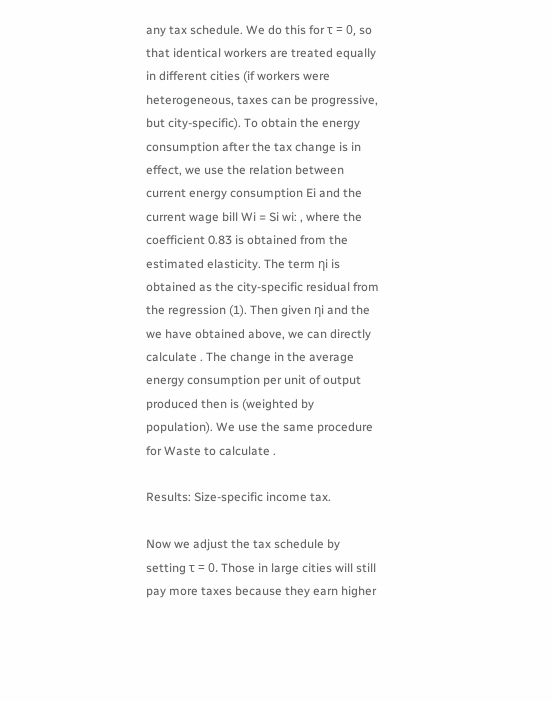any tax schedule. We do this for τ = 0, so that identical workers are treated equally in different cities (if workers were heterogeneous, taxes can be progressive, but city-specific). To obtain the energy consumption after the tax change is in effect, we use the relation between current energy consumption Ei and the current wage bill Wi = Si wi: , where the coefficient 0.83 is obtained from the estimated elasticity. The term ηi is obtained as the city-specific residual from the regression (1). Then given ηi and the we have obtained above, we can directly calculate . The change in the average energy consumption per unit of output produced then is (weighted by population). We use the same procedure for Waste to calculate .

Results: Size-specific income tax.

Now we adjust the tax schedule by setting τ = 0. Those in large cities will still pay more taxes because they earn higher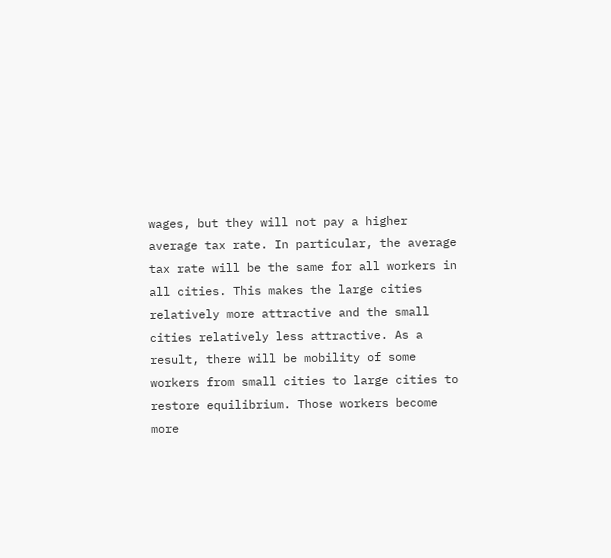wages, but they will not pay a higher average tax rate. In particular, the average tax rate will be the same for all workers in all cities. This makes the large cities relatively more attractive and the small cities relatively less attractive. As a result, there will be mobility of some workers from small cities to large cities to restore equilibrium. Those workers become more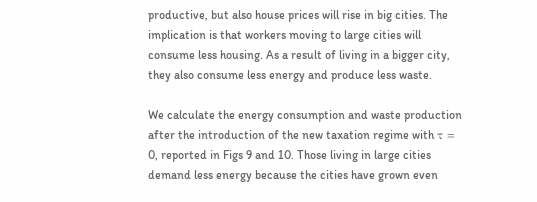productive, but also house prices will rise in big cities. The implication is that workers moving to large cities will consume less housing. As a result of living in a bigger city, they also consume less energy and produce less waste.

We calculate the energy consumption and waste production after the introduction of the new taxation regime with τ = 0, reported in Figs 9 and 10. Those living in large cities demand less energy because the cities have grown even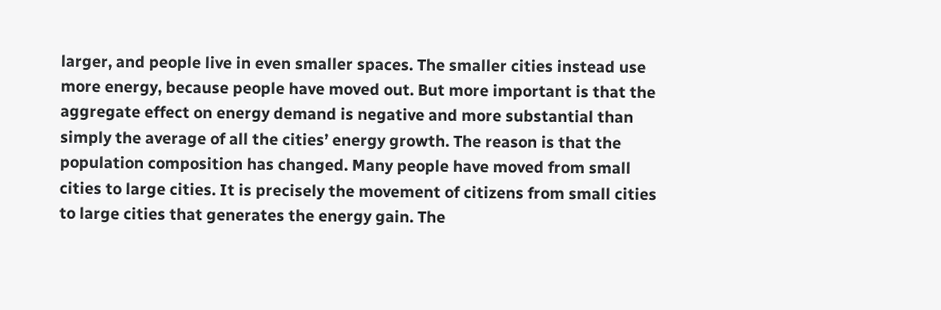larger, and people live in even smaller spaces. The smaller cities instead use more energy, because people have moved out. But more important is that the aggregate effect on energy demand is negative and more substantial than simply the average of all the cities’ energy growth. The reason is that the population composition has changed. Many people have moved from small cities to large cities. It is precisely the movement of citizens from small cities to large cities that generates the energy gain. The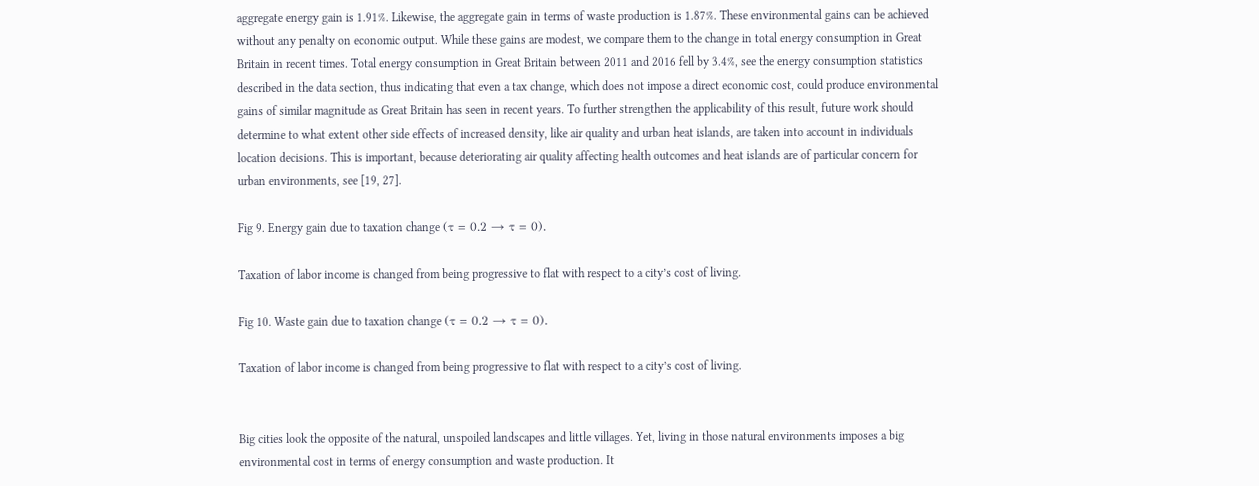aggregate energy gain is 1.91%. Likewise, the aggregate gain in terms of waste production is 1.87%. These environmental gains can be achieved without any penalty on economic output. While these gains are modest, we compare them to the change in total energy consumption in Great Britain in recent times. Total energy consumption in Great Britain between 2011 and 2016 fell by 3.4%, see the energy consumption statistics described in the data section, thus indicating that even a tax change, which does not impose a direct economic cost, could produce environmental gains of similar magnitude as Great Britain has seen in recent years. To further strengthen the applicability of this result, future work should determine to what extent other side effects of increased density, like air quality and urban heat islands, are taken into account in individuals location decisions. This is important, because deteriorating air quality affecting health outcomes and heat islands are of particular concern for urban environments, see [19, 27].

Fig 9. Energy gain due to taxation change (τ = 0.2 → τ = 0).

Taxation of labor income is changed from being progressive to flat with respect to a city’s cost of living.

Fig 10. Waste gain due to taxation change (τ = 0.2 → τ = 0).

Taxation of labor income is changed from being progressive to flat with respect to a city’s cost of living.


Big cities look the opposite of the natural, unspoiled landscapes and little villages. Yet, living in those natural environments imposes a big environmental cost in terms of energy consumption and waste production. It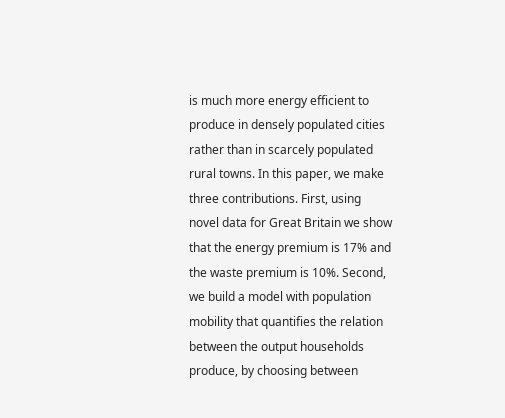is much more energy efficient to produce in densely populated cities rather than in scarcely populated rural towns. In this paper, we make three contributions. First, using novel data for Great Britain we show that the energy premium is 17% and the waste premium is 10%. Second, we build a model with population mobility that quantifies the relation between the output households produce, by choosing between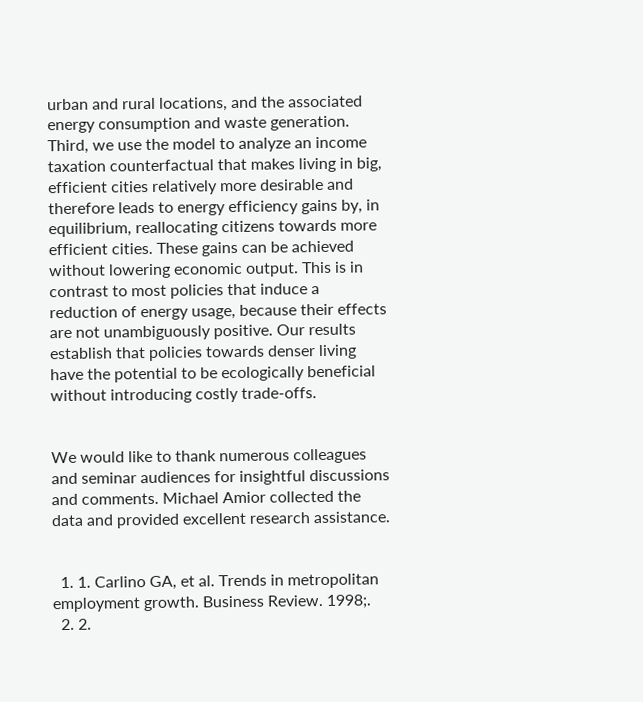urban and rural locations, and the associated energy consumption and waste generation. Third, we use the model to analyze an income taxation counterfactual that makes living in big, efficient cities relatively more desirable and therefore leads to energy efficiency gains by, in equilibrium, reallocating citizens towards more efficient cities. These gains can be achieved without lowering economic output. This is in contrast to most policies that induce a reduction of energy usage, because their effects are not unambiguously positive. Our results establish that policies towards denser living have the potential to be ecologically beneficial without introducing costly trade-offs.


We would like to thank numerous colleagues and seminar audiences for insightful discussions and comments. Michael Amior collected the data and provided excellent research assistance.


  1. 1. Carlino GA, et al. Trends in metropolitan employment growth. Business Review. 1998;.
  2. 2.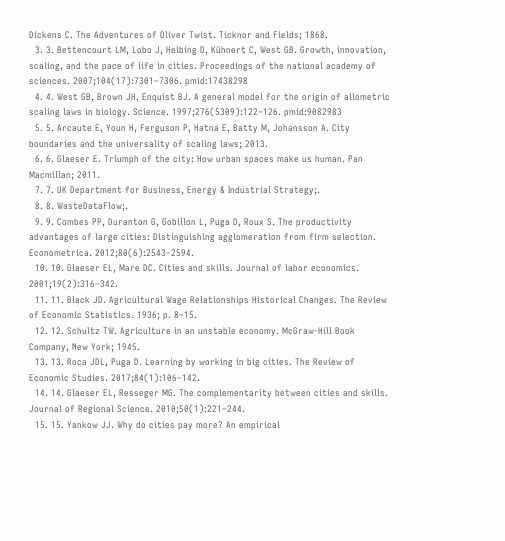Dickens C. The Adventures of Oliver Twist. Ticknor and Fields; 1868.
  3. 3. Bettencourt LM, Lobo J, Helbing D, Kühnert C, West GB. Growth, innovation, scaling, and the pace of life in cities. Proceedings of the national academy of sciences. 2007;104(17):7301–7306. pmid:17438298
  4. 4. West GB, Brown JH, Enquist BJ. A general model for the origin of allometric scaling laws in biology. Science. 1997;276(5309):122–126. pmid:9082983
  5. 5. Arcaute E, Youn H, Ferguson P, Hatna E, Batty M, Johansson A. City boundaries and the universality of scaling laws; 2013.
  6. 6. Glaeser E. Triumph of the city: How urban spaces make us human. Pan Macmillan; 2011.
  7. 7. UK Department for Business, Energy & Industrial Strategy;.
  8. 8. WasteDataFlow;.
  9. 9. Combes PP, Duranton G, Gobillon L, Puga D, Roux S. The productivity advantages of large cities: Distinguishing agglomeration from firm selection. Econometrica. 2012;80(6):2543–2594.
  10. 10. Glaeser EL, Mare DC. Cities and skills. Journal of labor economics. 2001;19(2):316–342.
  11. 11. Black JD. Agricultural Wage Relationships Historical Changes. The Review of Economic Statistics. 1936; p. 8–15.
  12. 12. Schultz TW. Agriculture in an unstable economy. McGraw-Hill Book Company, New York; 1945.
  13. 13. Roca JDL, Puga D. Learning by working in big cities. The Review of Economic Studies. 2017;84(1):106–142.
  14. 14. Glaeser EL, Resseger MG. The complementarity between cities and skills. Journal of Regional Science. 2010;50(1):221–244.
  15. 15. Yankow JJ. Why do cities pay more? An empirical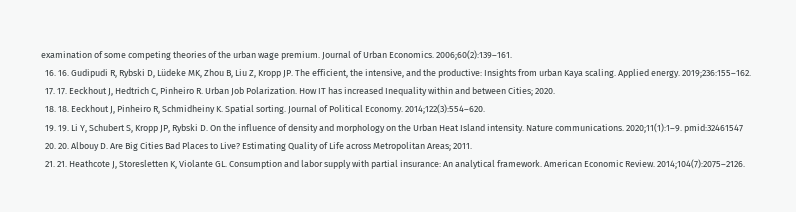examination of some competing theories of the urban wage premium. Journal of Urban Economics. 2006;60(2):139–161.
  16. 16. Gudipudi R, Rybski D, Lüdeke MK, Zhou B, Liu Z, Kropp JP. The efficient, the intensive, and the productive: Insights from urban Kaya scaling. Applied energy. 2019;236:155–162.
  17. 17. Eeckhout J, Hedtrich C, Pinheiro R. Urban Job Polarization. How IT has increased Inequality within and between Cities; 2020.
  18. 18. Eeckhout J, Pinheiro R, Schmidheiny K. Spatial sorting. Journal of Political Economy. 2014;122(3):554–620.
  19. 19. Li Y, Schubert S, Kropp JP, Rybski D. On the influence of density and morphology on the Urban Heat Island intensity. Nature communications. 2020;11(1):1–9. pmid:32461547
  20. 20. Albouy D. Are Big Cities Bad Places to Live? Estimating Quality of Life across Metropolitan Areas; 2011.
  21. 21. Heathcote J, Storesletten K, Violante GL. Consumption and labor supply with partial insurance: An analytical framework. American Economic Review. 2014;104(7):2075–2126.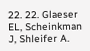22. 22. Glaeser EL, Scheinkman J, Shleifer A.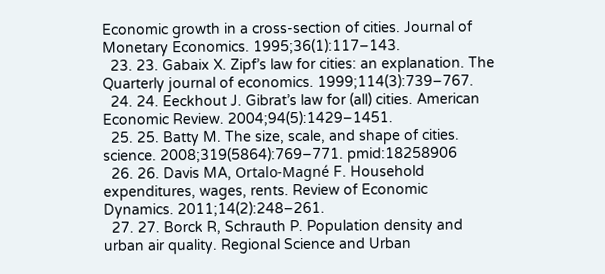Economic growth in a cross-section of cities. Journal of Monetary Economics. 1995;36(1):117–143.
  23. 23. Gabaix X. Zipf’s law for cities: an explanation. The Quarterly journal of economics. 1999;114(3):739–767.
  24. 24. Eeckhout J. Gibrat’s law for (all) cities. American Economic Review. 2004;94(5):1429–1451.
  25. 25. Batty M. The size, scale, and shape of cities. science. 2008;319(5864):769–771. pmid:18258906
  26. 26. Davis MA, Ortalo-Magné F. Household expenditures, wages, rents. Review of Economic Dynamics. 2011;14(2):248–261.
  27. 27. Borck R, Schrauth P. Population density and urban air quality. Regional Science and Urban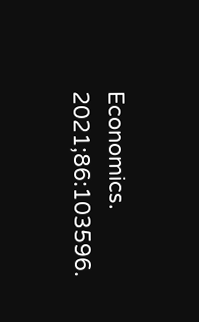Economics. 2021;86:103596.